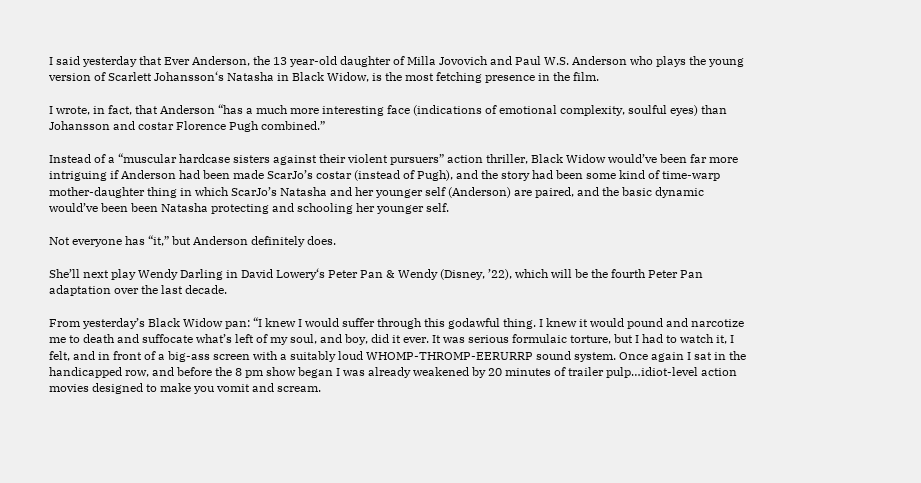I said yesterday that Ever Anderson, the 13 year-old daughter of Milla Jovovich and Paul W.S. Anderson who plays the young version of Scarlett Johansson‘s Natasha in Black Widow, is the most fetching presence in the film.

I wrote, in fact, that Anderson “has a much more interesting face (indications of emotional complexity, soulful eyes) than Johansson and costar Florence Pugh combined.”

Instead of a “muscular hardcase sisters against their violent pursuers” action thriller, Black Widow would’ve been far more intriguing if Anderson had been made ScarJo’s costar (instead of Pugh), and the story had been some kind of time-warp mother-daughter thing in which ScarJo’s Natasha and her younger self (Anderson) are paired, and the basic dynamic would’ve been been Natasha protecting and schooling her younger self.

Not everyone has “it,” but Anderson definitely does.

She’ll next play Wendy Darling in David Lowery‘s Peter Pan & Wendy (Disney, ’22), which will be the fourth Peter Pan adaptation over the last decade.

From yesterday’s Black Widow pan: “I knew I would suffer through this godawful thing. I knew it would pound and narcotize me to death and suffocate what’s left of my soul, and boy, did it ever. It was serious formulaic torture, but I had to watch it, I felt, and in front of a big-ass screen with a suitably loud WHOMP-THROMP-EERURRP sound system. Once again I sat in the handicapped row, and before the 8 pm show began I was already weakened by 20 minutes of trailer pulp…idiot-level action movies designed to make you vomit and scream.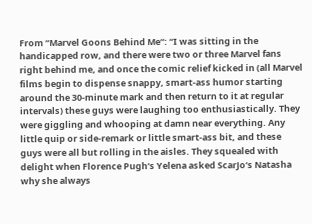From “Marvel Goons Behind Me“: “I was sitting in the handicapped row, and there were two or three Marvel fans right behind me, and once the comic relief kicked in (all Marvel films begin to dispense snappy, smart-ass humor starting around the 30-minute mark and then return to it at regular intervals) these guys were laughing too enthusiastically. They were giggling and whooping at damn near everything. Any little quip or side-remark or little smart-ass bit, and these guys were all but rolling in the aisles. They squealed with delight when Florence Pugh‘s Yelena asked ScarJo‘s Natasha why she always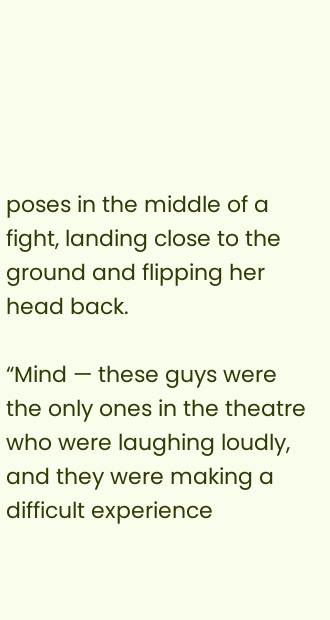poses in the middle of a fight, landing close to the ground and flipping her head back.

“Mind — these guys were the only ones in the theatre who were laughing loudly, and they were making a difficult experience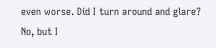even worse. Did I turn around and glare? No, but I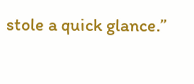stole a quick glance.”